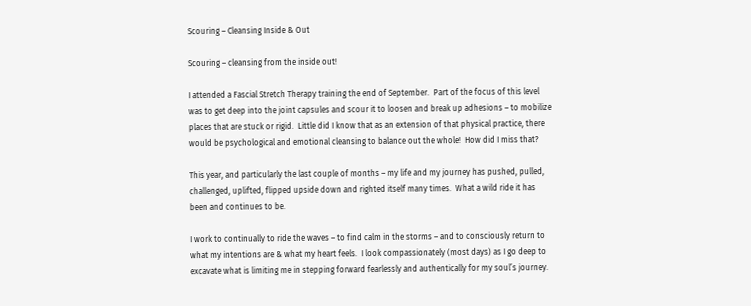Scouring – Cleansing Inside & Out

Scouring – cleansing from the inside out!

I attended a Fascial Stretch Therapy training the end of September.  Part of the focus of this level was to get deep into the joint capsules and scour it to loosen and break up adhesions – to mobilize places that are stuck or rigid.  Little did I know that as an extension of that physical practice, there would be psychological and emotional cleansing to balance out the whole!  How did I miss that?

This year, and particularly the last couple of months – my life and my journey has pushed, pulled, challenged, uplifted, flipped upside down and righted itself many times.  What a wild ride it has been and continues to be.

I work to continually to ride the waves – to find calm in the storms – and to consciously return to what my intentions are & what my heart feels.  I look compassionately (most days) as I go deep to excavate what is limiting me in stepping forward fearlessly and authentically for my soul’s journey.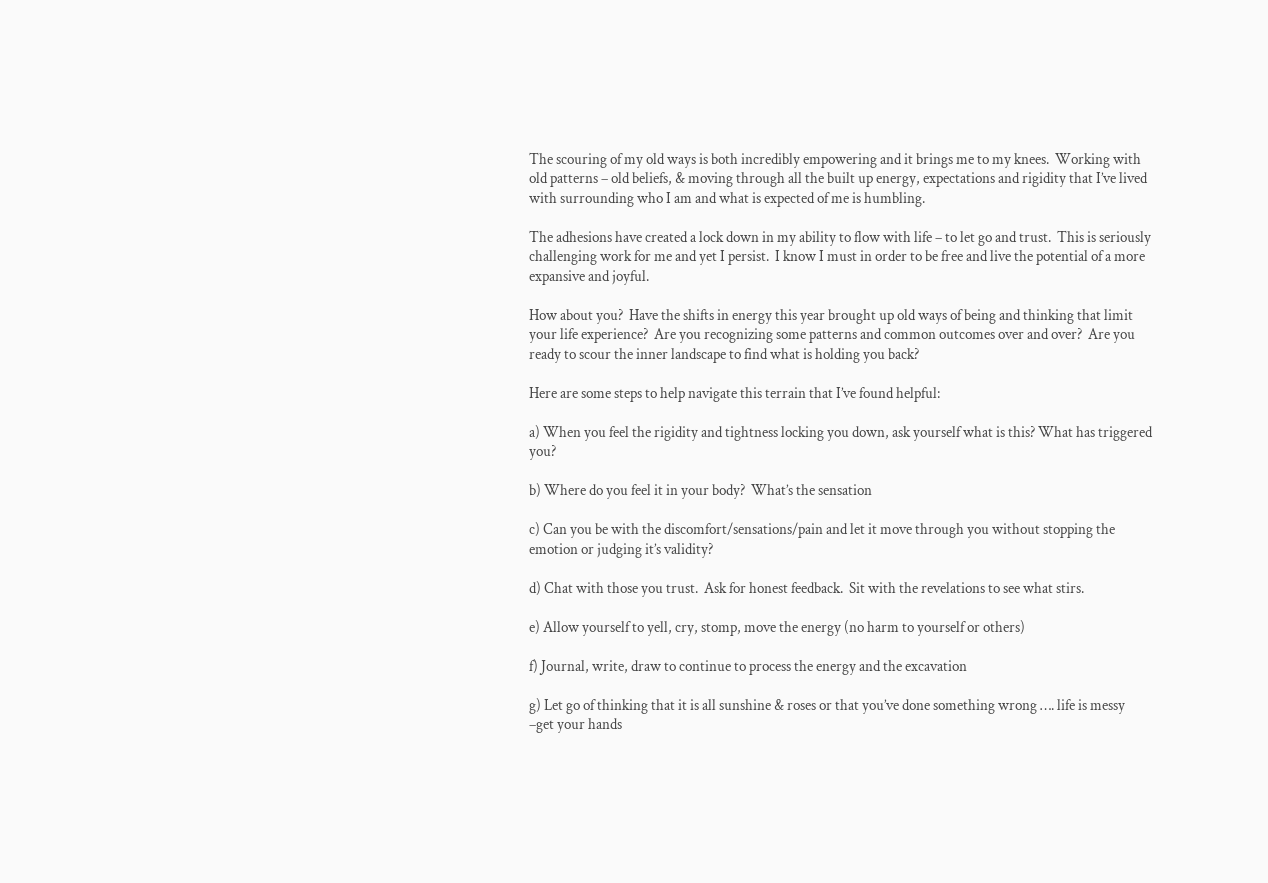The scouring of my old ways is both incredibly empowering and it brings me to my knees.  Working with old patterns – old beliefs, & moving through all the built up energy, expectations and rigidity that I’ve lived with surrounding who I am and what is expected of me is humbling.

The adhesions have created a lock down in my ability to flow with life – to let go and trust.  This is seriously challenging work for me and yet I persist.  I know I must in order to be free and live the potential of a more expansive and joyful.

How about you?  Have the shifts in energy this year brought up old ways of being and thinking that limit your life experience?  Are you recognizing some patterns and common outcomes over and over?  Are you ready to scour the inner landscape to find what is holding you back?

Here are some steps to help navigate this terrain that I’ve found helpful:

a) When you feel the rigidity and tightness locking you down, ask yourself what is this? What has triggered you?

b) Where do you feel it in your body?  What’s the sensation

c) Can you be with the discomfort/sensations/pain and let it move through you without stopping the emotion or judging it’s validity?

d) Chat with those you trust.  Ask for honest feedback.  Sit with the revelations to see what stirs.

e) Allow yourself to yell, cry, stomp, move the energy (no harm to yourself or others)

f) Journal, write, draw to continue to process the energy and the excavation

g) Let go of thinking that it is all sunshine & roses or that you’ve done something wrong …. life is messy –get your hands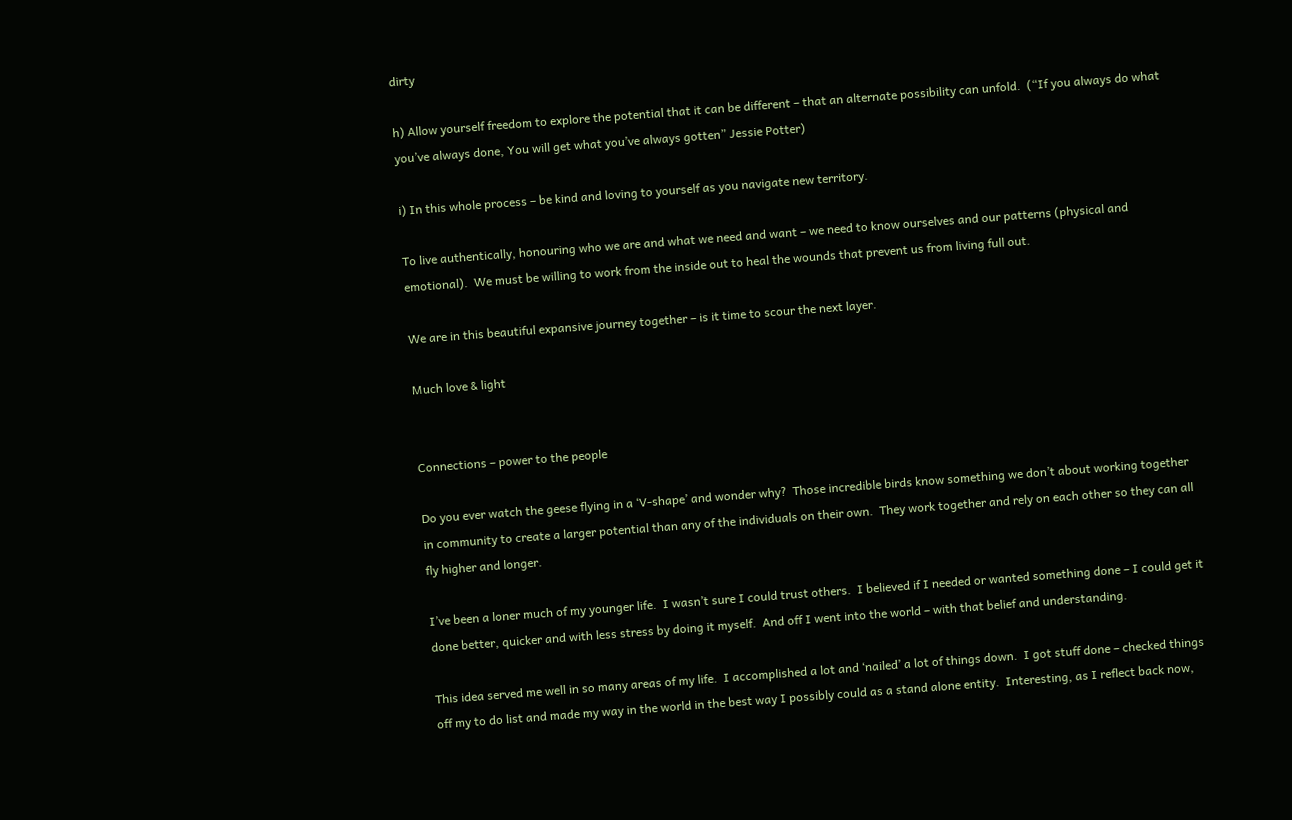dirty

h) Allow yourself freedom to explore the potential that it can be different – that an alternate possibility can unfold.  (“If you always do what you’ve always done, You will get what you’ve always gotten” Jessie Potter)

i) In this whole process – be kind and loving to yourself as you navigate new territory.

To live authentically, honouring who we are and what we need and want – we need to know ourselves and our patterns (physical and emotional).  We must be willing to work from the inside out to heal the wounds that prevent us from living full out.

We are in this beautiful expansive journey together – is it time to scour the next layer.

Much love & light


Connections – power to the people

Do you ever watch the geese flying in a ‘V-shape’ and wonder why?  Those incredible birds know something we don’t about working together in community to create a larger potential than any of the individuals on their own.  They work together and rely on each other so they can all fly higher and longer.

I’ve been a loner much of my younger life.  I wasn’t sure I could trust others.  I believed if I needed or wanted something done – I could get it done better, quicker and with less stress by doing it myself.  And off I went into the world – with that belief and understanding.

This idea served me well in so many areas of my life.  I accomplished a lot and ‘nailed’ a lot of things down.  I got stuff done – checked things off my to do list and made my way in the world in the best way I possibly could as a stand alone entity.  Interesting, as I reflect back now,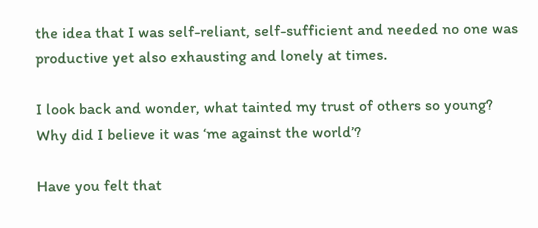the idea that I was self-reliant, self-sufficient and needed no one was productive yet also exhausting and lonely at times.

I look back and wonder, what tainted my trust of others so young?  Why did I believe it was ‘me against the world’?

Have you felt that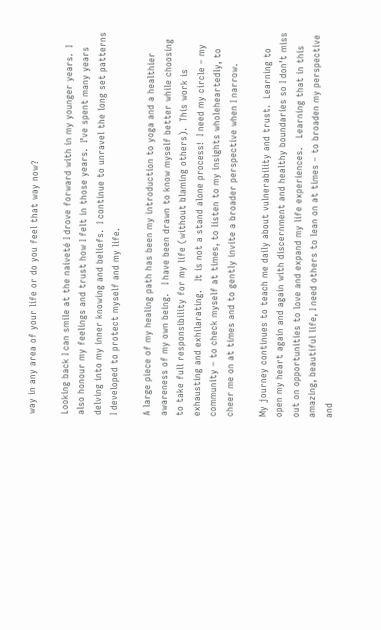way in any area of your life or do you feel that way now?

Looking back I can smile at the naiveté I drove forward with in my younger years.  I also honour my feelings and trust how I felt in those years.  I’ve spent many years delving into my inner knowing and beliefs.  I continue to unravel the long set patterns I developed to protect myself and my life.

A large piece of my healing path has been my introduction to yoga and a healthier awareness of my own being.   I have been drawn to know myself better while choosing to take full responsibility for my life (without blaming others).  This work is exhausting and exhilarating.   It is not a stand alone process!  I need my circle – my community – to check myself at times, to listen to my insights wholeheartedly, to cheer me on at times and to gently invite a broader perspective when I narrow.

My journey continues to teach me daily about vulnerability and trust.  Learning to open my heart again and again with discernment and healthy boundaries so I don’t miss out on opportunities to love and expand my life experiences.   Learning that in this amazing, beautiful life, I need others to lean on at times – to broaden my perspective and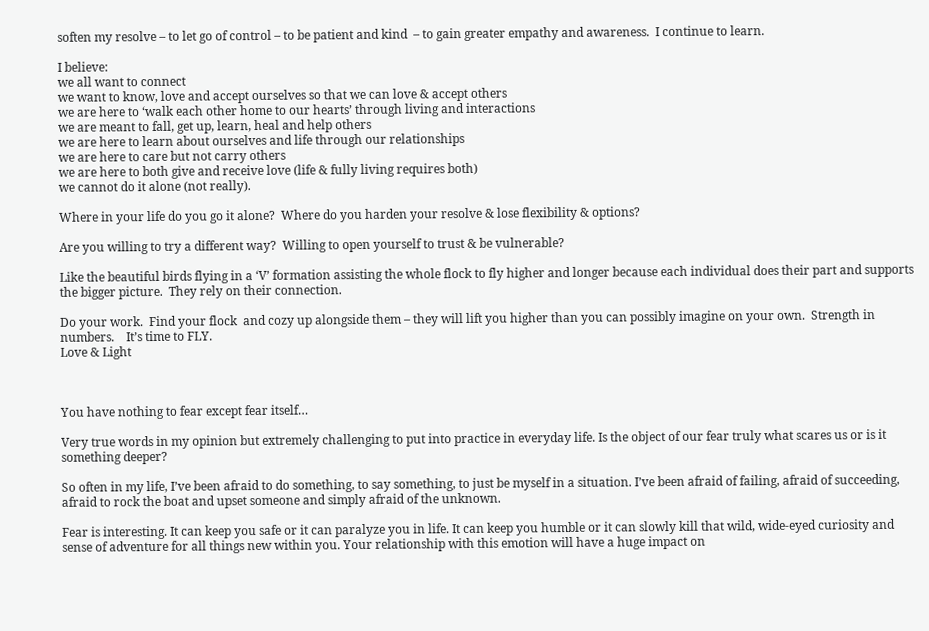soften my resolve – to let go of control – to be patient and kind  – to gain greater empathy and awareness.  I continue to learn.

I believe:
we all want to connect
we want to know, love and accept ourselves so that we can love & accept others
we are here to ‘walk each other home to our hearts’ through living and interactions
we are meant to fall, get up, learn, heal and help others
we are here to learn about ourselves and life through our relationships
we are here to care but not carry others
we are here to both give and receive love (life & fully living requires both)
we cannot do it alone (not really).

Where in your life do you go it alone?  Where do you harden your resolve & lose flexibility & options?

Are you willing to try a different way?  Willing to open yourself to trust & be vulnerable?

Like the beautiful birds flying in a ‘V’ formation assisting the whole flock to fly higher and longer because each individual does their part and supports the bigger picture.  They rely on their connection.

Do your work.  Find your flock  and cozy up alongside them – they will lift you higher than you can possibly imagine on your own.  Strength in numbers.    It’s time to FLY.
Love & Light



You have nothing to fear except fear itself…

Very true words in my opinion but extremely challenging to put into practice in everyday life. Is the object of our fear truly what scares us or is it something deeper?

So often in my life, I’ve been afraid to do something, to say something, to just be myself in a situation. I’ve been afraid of failing, afraid of succeeding, afraid to rock the boat and upset someone and simply afraid of the unknown.

Fear is interesting. It can keep you safe or it can paralyze you in life. It can keep you humble or it can slowly kill that wild, wide-eyed curiosity and sense of adventure for all things new within you. Your relationship with this emotion will have a huge impact on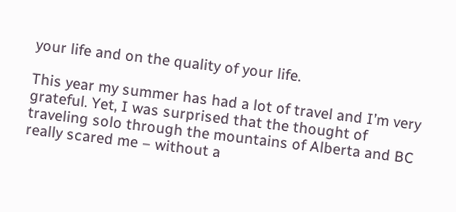your life and on the quality of your life.

This year my summer has had a lot of travel and I’m very grateful. Yet, I was surprised that the thought of traveling solo through the mountains of Alberta and BC really scared me – without a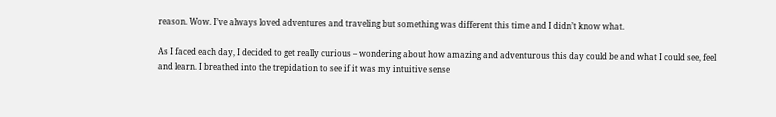reason. Wow. I’ve always loved adventures and traveling but something was different this time and I didn’t know what.

As I faced each day, I decided to get really curious – wondering about how amazing and adventurous this day could be and what I could see, feel and learn. I breathed into the trepidation to see if it was my intuitive sense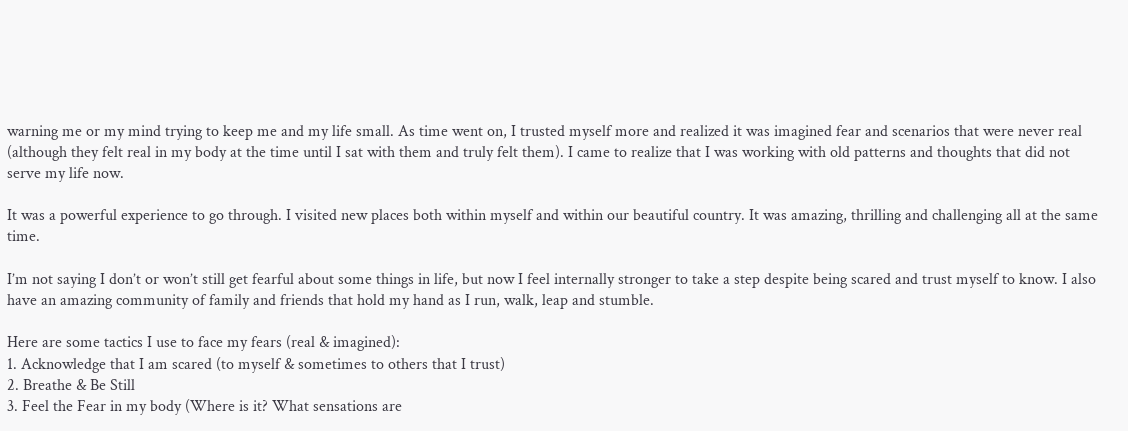warning me or my mind trying to keep me and my life small. As time went on, I trusted myself more and realized it was imagined fear and scenarios that were never real (although they felt real in my body at the time until I sat with them and truly felt them). I came to realize that I was working with old patterns and thoughts that did not serve my life now.

It was a powerful experience to go through. I visited new places both within myself and within our beautiful country. It was amazing, thrilling and challenging all at the same time.

I’m not saying I don’t or won’t still get fearful about some things in life, but now I feel internally stronger to take a step despite being scared and trust myself to know. I also have an amazing community of family and friends that hold my hand as I run, walk, leap and stumble.

Here are some tactics I use to face my fears (real & imagined):
1. Acknowledge that I am scared (to myself & sometimes to others that I trust)
2. Breathe & Be Still
3. Feel the Fear in my body (Where is it? What sensations are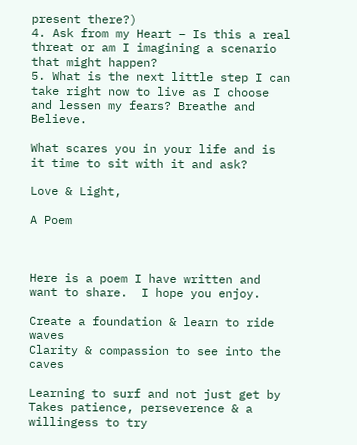present there?)
4. Ask from my Heart – Is this a real threat or am I imagining a scenario that might happen?
5. What is the next little step I can take right now to live as I choose and lessen my fears? Breathe and Believe.

What scares you in your life and is it time to sit with it and ask?

Love & Light,

A Poem



Here is a poem I have written and want to share.  I hope you enjoy.

Create a foundation & learn to ride waves
Clarity & compassion to see into the caves

Learning to surf and not just get by
Takes patience, perseverence & a willingess to try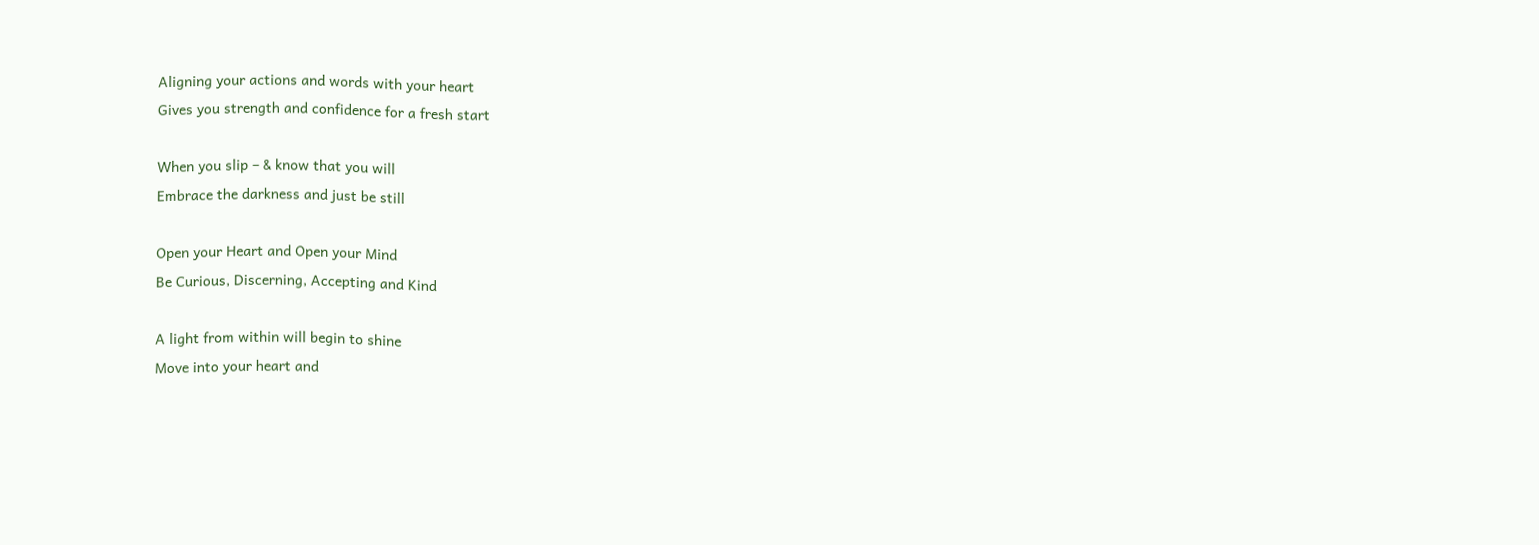Aligning your actions and words with your heart
Gives you strength and confidence for a fresh start

When you slip – & know that you will
Embrace the darkness and just be still

Open your Heart and Open your Mind
Be Curious, Discerning, Accepting and Kind

A light from within will begin to shine
Move into your heart and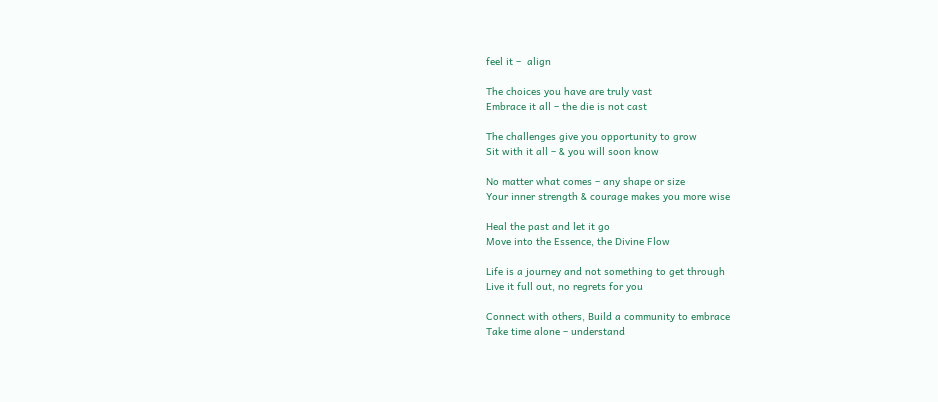feel it –  align

The choices you have are truly vast
Embrace it all – the die is not cast

The challenges give you opportunity to grow
Sit with it all – & you will soon know

No matter what comes – any shape or size
Your inner strength & courage makes you more wise

Heal the past and let it go
Move into the Essence, the Divine Flow

Life is a journey and not something to get through
Live it full out, no regrets for you

Connect with others, Build a community to embrace
Take time alone – understand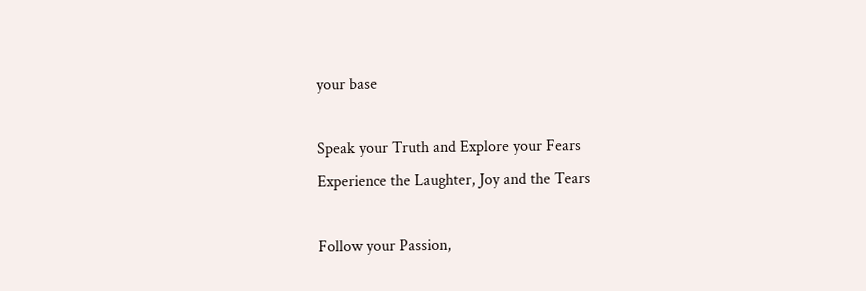your base

Speak your Truth and Explore your Fears
Experience the Laughter, Joy and the Tears

Follow your Passion,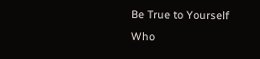Be True to Yourself
Who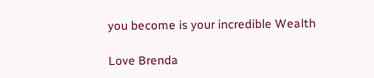you become is your incredible Wealth

Love Brenda